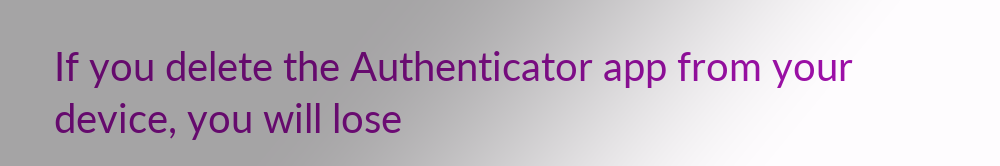If you delete the Authenticator app from your device, you will lose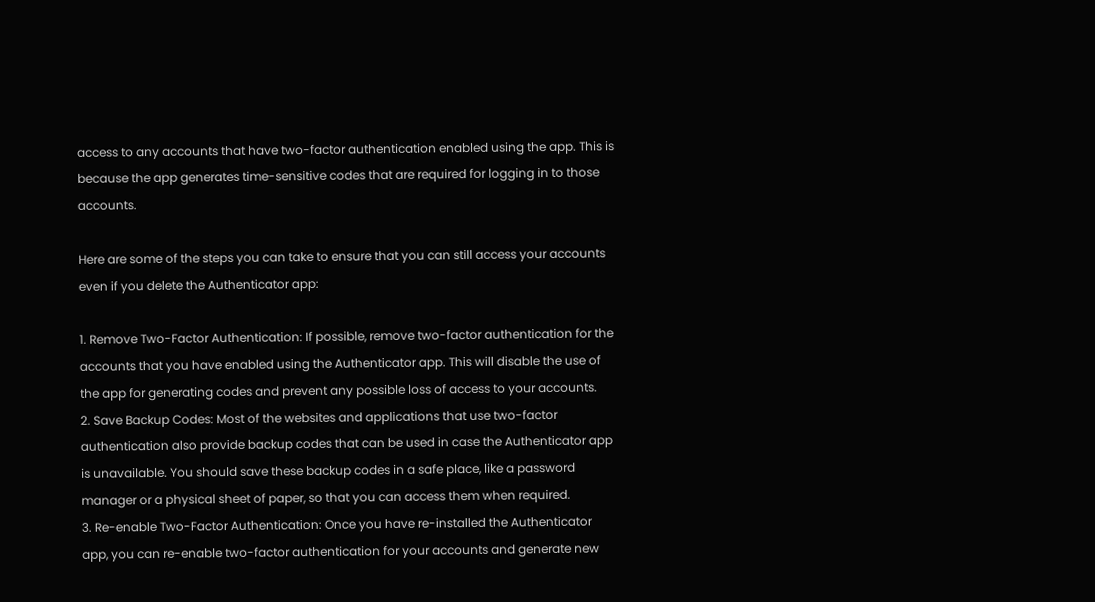access to any accounts that have two-factor authentication enabled using the app. This is because the app generates time-sensitive codes that are required for logging in to those accounts.

Here are some of the steps you can take to ensure that you can still access your accounts even if you delete the Authenticator app:

1. Remove Two-Factor Authentication: If possible, remove two-factor authentication for the accounts that you have enabled using the Authenticator app. This will disable the use of the app for generating codes and prevent any possible loss of access to your accounts.
2. Save Backup Codes: Most of the websites and applications that use two-factor authentication also provide backup codes that can be used in case the Authenticator app is unavailable. You should save these backup codes in a safe place, like a password manager or a physical sheet of paper, so that you can access them when required.
3. Re-enable Two-Factor Authentication: Once you have re-installed the Authenticator app, you can re-enable two-factor authentication for your accounts and generate new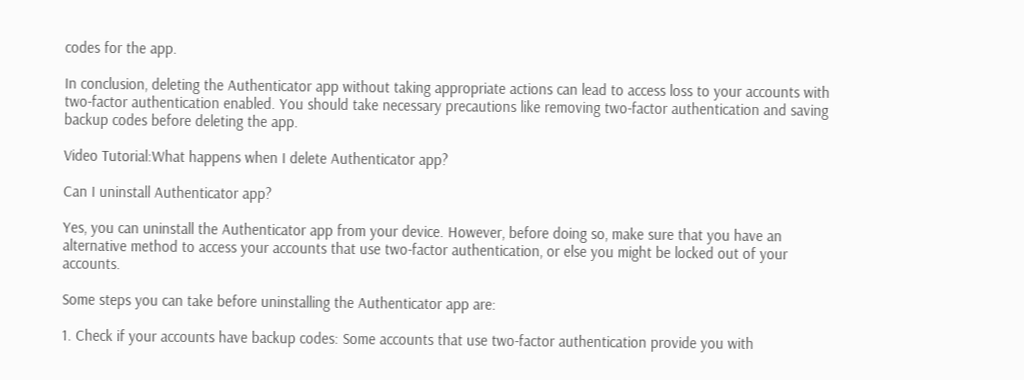codes for the app.

In conclusion, deleting the Authenticator app without taking appropriate actions can lead to access loss to your accounts with two-factor authentication enabled. You should take necessary precautions like removing two-factor authentication and saving backup codes before deleting the app.

Video Tutorial:What happens when I delete Authenticator app?

Can I uninstall Authenticator app?

Yes, you can uninstall the Authenticator app from your device. However, before doing so, make sure that you have an alternative method to access your accounts that use two-factor authentication, or else you might be locked out of your accounts.

Some steps you can take before uninstalling the Authenticator app are:

1. Check if your accounts have backup codes: Some accounts that use two-factor authentication provide you with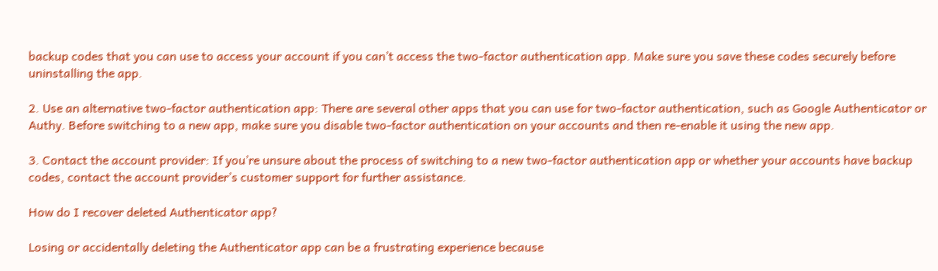backup codes that you can use to access your account if you can’t access the two-factor authentication app. Make sure you save these codes securely before uninstalling the app.

2. Use an alternative two-factor authentication app: There are several other apps that you can use for two-factor authentication, such as Google Authenticator or Authy. Before switching to a new app, make sure you disable two-factor authentication on your accounts and then re-enable it using the new app.

3. Contact the account provider: If you’re unsure about the process of switching to a new two-factor authentication app or whether your accounts have backup codes, contact the account provider’s customer support for further assistance.

How do I recover deleted Authenticator app?

Losing or accidentally deleting the Authenticator app can be a frustrating experience because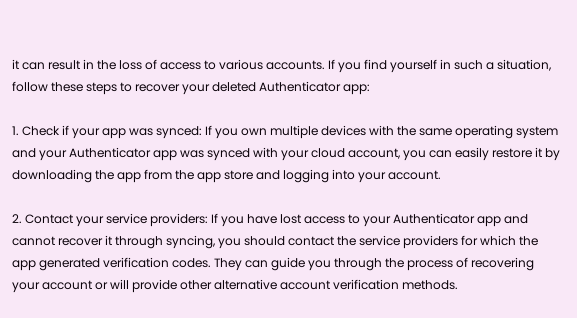it can result in the loss of access to various accounts. If you find yourself in such a situation, follow these steps to recover your deleted Authenticator app:

1. Check if your app was synced: If you own multiple devices with the same operating system and your Authenticator app was synced with your cloud account, you can easily restore it by downloading the app from the app store and logging into your account.

2. Contact your service providers: If you have lost access to your Authenticator app and cannot recover it through syncing, you should contact the service providers for which the app generated verification codes. They can guide you through the process of recovering your account or will provide other alternative account verification methods.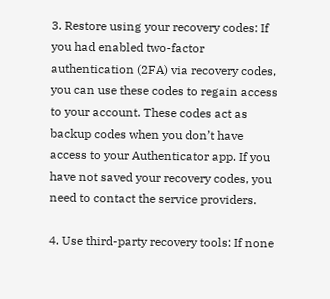3. Restore using your recovery codes: If you had enabled two-factor authentication (2FA) via recovery codes, you can use these codes to regain access to your account. These codes act as backup codes when you don’t have access to your Authenticator app. If you have not saved your recovery codes, you need to contact the service providers.

4. Use third-party recovery tools: If none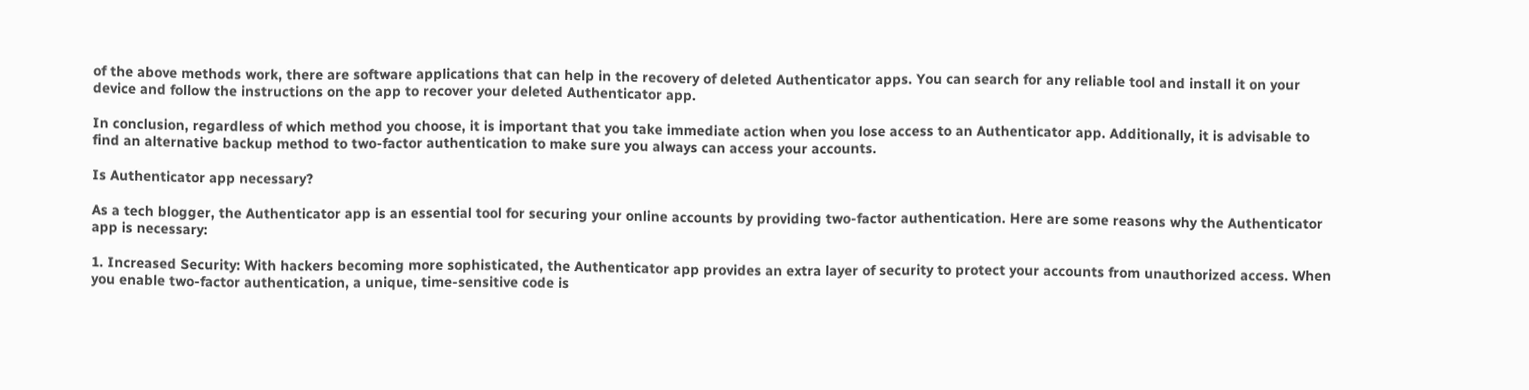of the above methods work, there are software applications that can help in the recovery of deleted Authenticator apps. You can search for any reliable tool and install it on your device and follow the instructions on the app to recover your deleted Authenticator app.

In conclusion, regardless of which method you choose, it is important that you take immediate action when you lose access to an Authenticator app. Additionally, it is advisable to find an alternative backup method to two-factor authentication to make sure you always can access your accounts.

Is Authenticator app necessary?

As a tech blogger, the Authenticator app is an essential tool for securing your online accounts by providing two-factor authentication. Here are some reasons why the Authenticator app is necessary:

1. Increased Security: With hackers becoming more sophisticated, the Authenticator app provides an extra layer of security to protect your accounts from unauthorized access. When you enable two-factor authentication, a unique, time-sensitive code is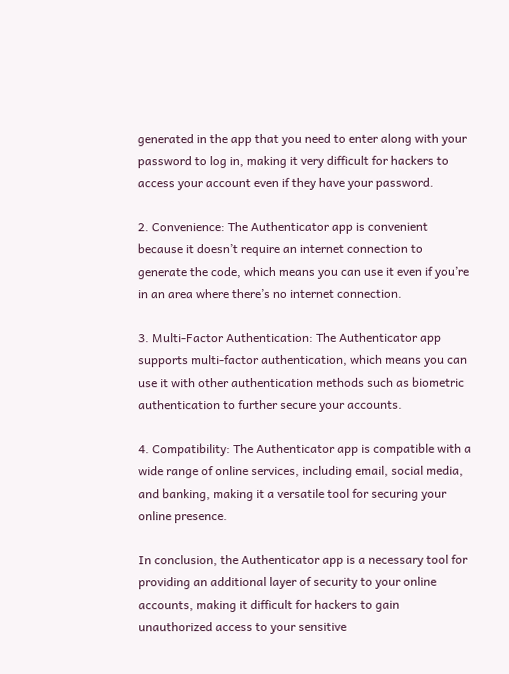generated in the app that you need to enter along with your password to log in, making it very difficult for hackers to access your account even if they have your password.

2. Convenience: The Authenticator app is convenient because it doesn’t require an internet connection to generate the code, which means you can use it even if you’re in an area where there’s no internet connection.

3. Multi-Factor Authentication: The Authenticator app supports multi-factor authentication, which means you can use it with other authentication methods such as biometric authentication to further secure your accounts.

4. Compatibility: The Authenticator app is compatible with a wide range of online services, including email, social media, and banking, making it a versatile tool for securing your online presence.

In conclusion, the Authenticator app is a necessary tool for providing an additional layer of security to your online accounts, making it difficult for hackers to gain unauthorized access to your sensitive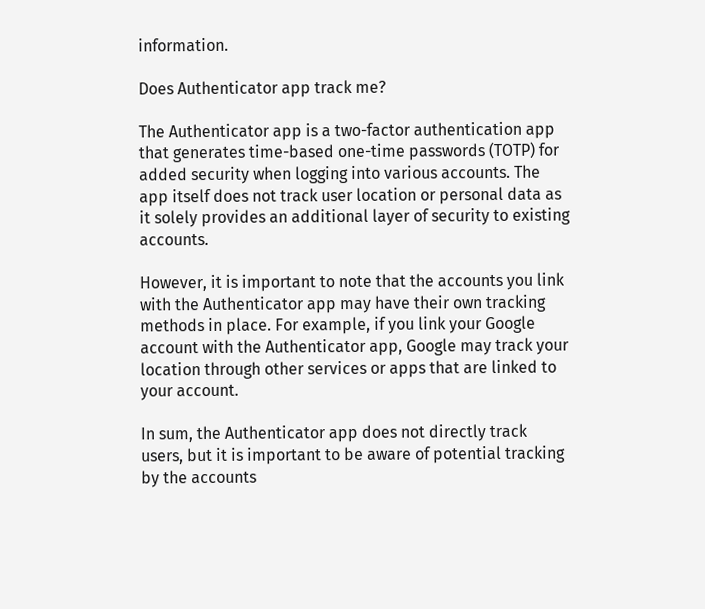information.

Does Authenticator app track me?

The Authenticator app is a two-factor authentication app that generates time-based one-time passwords (TOTP) for added security when logging into various accounts. The app itself does not track user location or personal data as it solely provides an additional layer of security to existing accounts.

However, it is important to note that the accounts you link with the Authenticator app may have their own tracking methods in place. For example, if you link your Google account with the Authenticator app, Google may track your location through other services or apps that are linked to your account.

In sum, the Authenticator app does not directly track users, but it is important to be aware of potential tracking by the accounts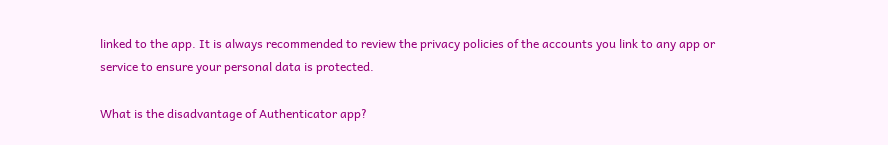linked to the app. It is always recommended to review the privacy policies of the accounts you link to any app or service to ensure your personal data is protected.

What is the disadvantage of Authenticator app?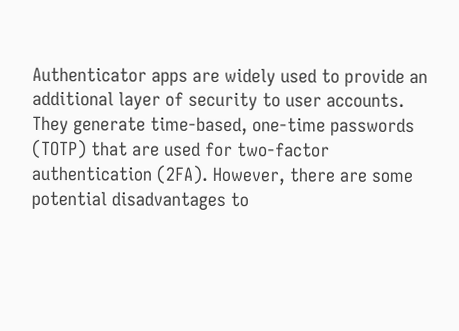Authenticator apps are widely used to provide an additional layer of security to user accounts. They generate time-based, one-time passwords (TOTP) that are used for two-factor authentication (2FA). However, there are some potential disadvantages to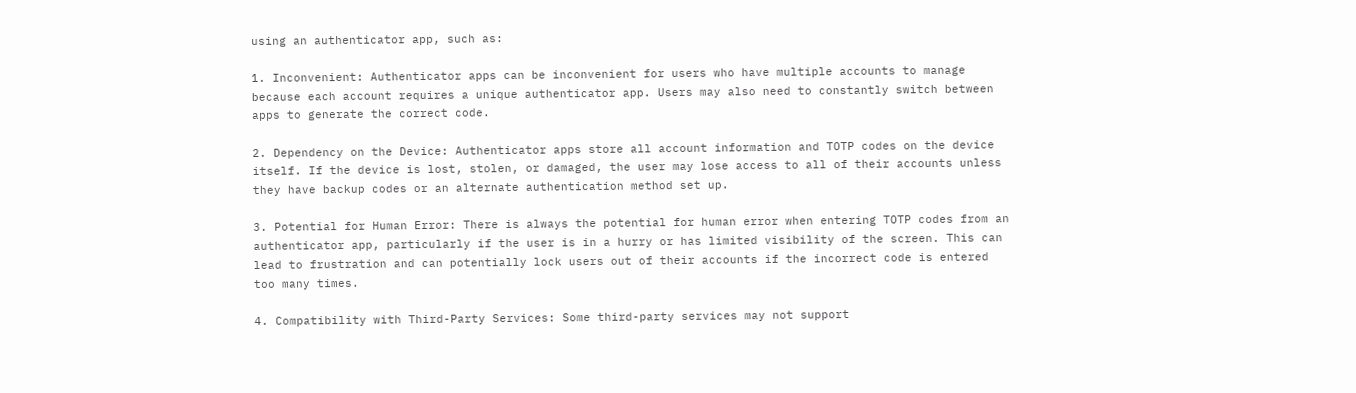using an authenticator app, such as:

1. Inconvenient: Authenticator apps can be inconvenient for users who have multiple accounts to manage because each account requires a unique authenticator app. Users may also need to constantly switch between apps to generate the correct code.

2. Dependency on the Device: Authenticator apps store all account information and TOTP codes on the device itself. If the device is lost, stolen, or damaged, the user may lose access to all of their accounts unless they have backup codes or an alternate authentication method set up.

3. Potential for Human Error: There is always the potential for human error when entering TOTP codes from an authenticator app, particularly if the user is in a hurry or has limited visibility of the screen. This can lead to frustration and can potentially lock users out of their accounts if the incorrect code is entered too many times.

4. Compatibility with Third-Party Services: Some third-party services may not support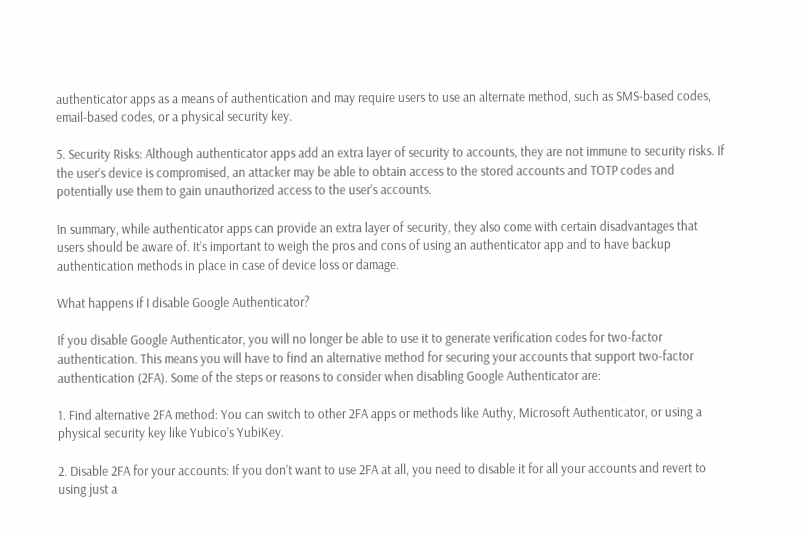authenticator apps as a means of authentication and may require users to use an alternate method, such as SMS-based codes, email-based codes, or a physical security key.

5. Security Risks: Although authenticator apps add an extra layer of security to accounts, they are not immune to security risks. If the user’s device is compromised, an attacker may be able to obtain access to the stored accounts and TOTP codes and potentially use them to gain unauthorized access to the user’s accounts.

In summary, while authenticator apps can provide an extra layer of security, they also come with certain disadvantages that users should be aware of. It’s important to weigh the pros and cons of using an authenticator app and to have backup authentication methods in place in case of device loss or damage.

What happens if I disable Google Authenticator?

If you disable Google Authenticator, you will no longer be able to use it to generate verification codes for two-factor authentication. This means you will have to find an alternative method for securing your accounts that support two-factor authentication (2FA). Some of the steps or reasons to consider when disabling Google Authenticator are:

1. Find alternative 2FA method: You can switch to other 2FA apps or methods like Authy, Microsoft Authenticator, or using a physical security key like Yubico’s YubiKey.

2. Disable 2FA for your accounts: If you don’t want to use 2FA at all, you need to disable it for all your accounts and revert to using just a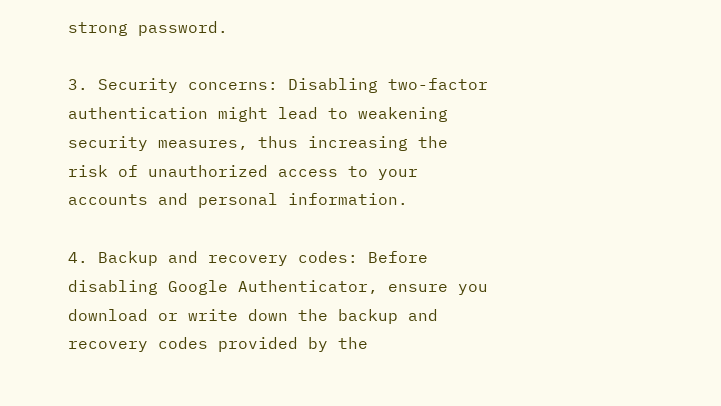strong password.

3. Security concerns: Disabling two-factor authentication might lead to weakening security measures, thus increasing the risk of unauthorized access to your accounts and personal information.

4. Backup and recovery codes: Before disabling Google Authenticator, ensure you download or write down the backup and recovery codes provided by the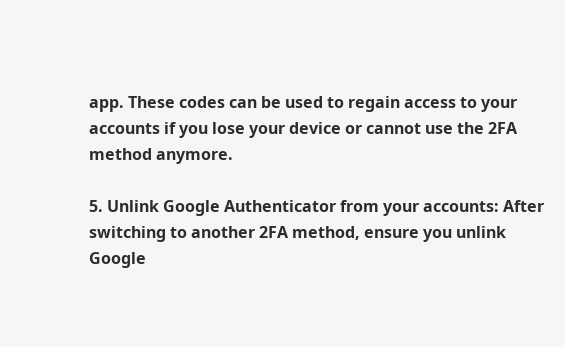app. These codes can be used to regain access to your accounts if you lose your device or cannot use the 2FA method anymore.

5. Unlink Google Authenticator from your accounts: After switching to another 2FA method, ensure you unlink Google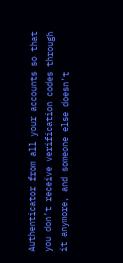Authenticator from all your accounts so that you don’t receive verification codes through it anymore, and someone else doesn’t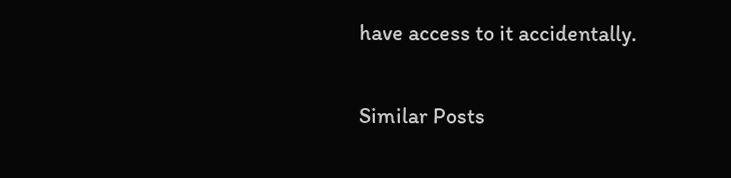have access to it accidentally.

Similar Posts